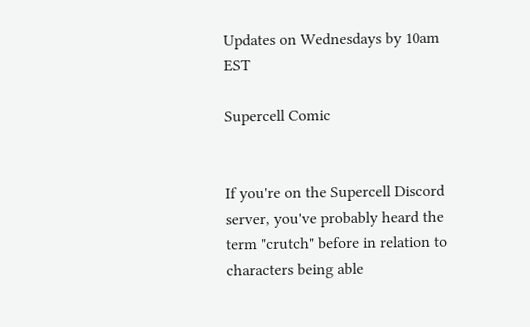Updates on Wednesdays by 10am EST

Supercell Comic


If you're on the Supercell Discord server, you've probably heard the term "crutch" before in relation to characters being able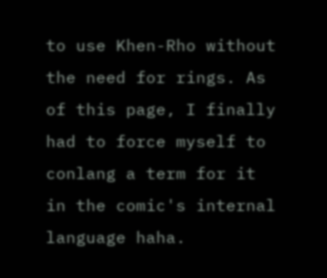to use Khen-Rho without the need for rings. As of this page, I finally had to force myself to conlang a term for it in the comic's internal language haha.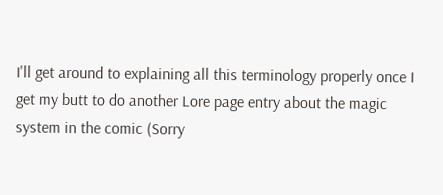I'll get around to explaining all this terminology properly once I get my butt to do another Lore page entry about the magic system in the comic (Sorry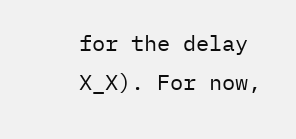for the delay X_X). For now,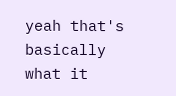yeah that's basically what it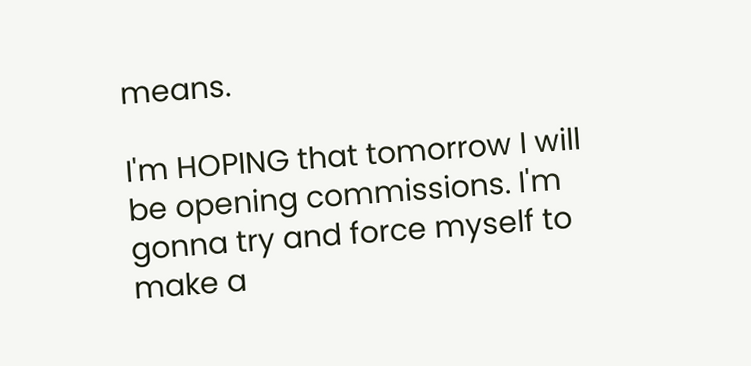means.

I'm HOPING that tomorrow I will be opening commissions. I'm gonna try and force myself to make a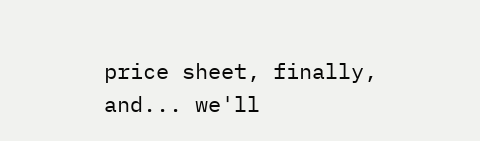price sheet, finally, and... we'll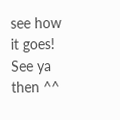see how it goes! See ya then ^^